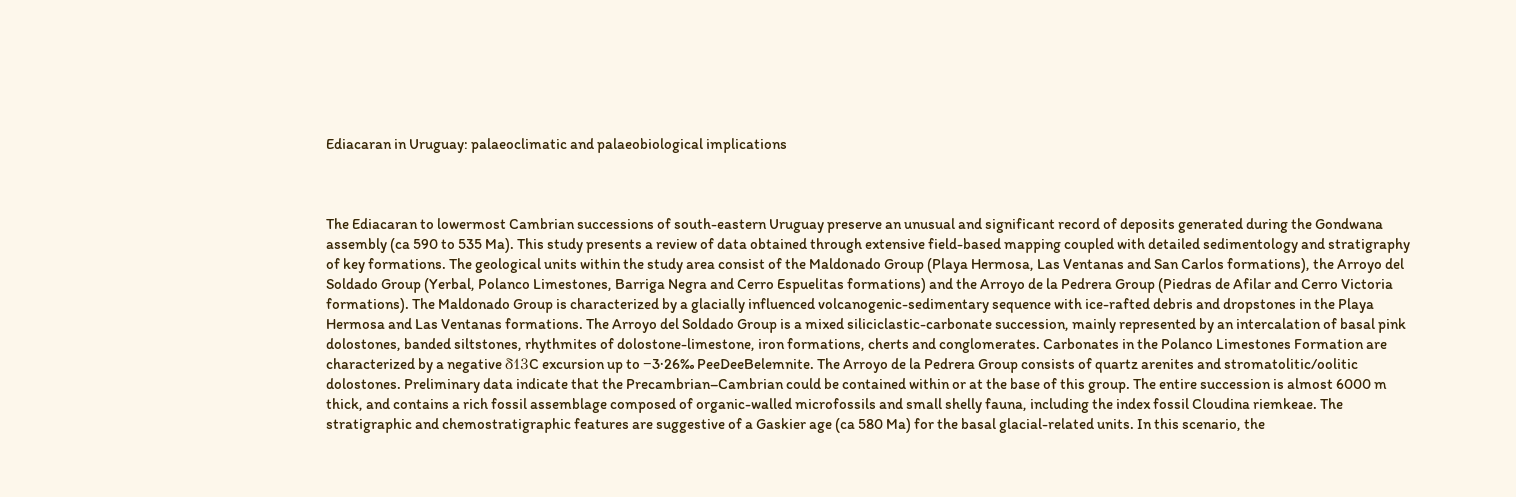Ediacaran in Uruguay: palaeoclimatic and palaeobiological implications



The Ediacaran to lowermost Cambrian successions of south-eastern Uruguay preserve an unusual and significant record of deposits generated during the Gondwana assembly (ca 590 to 535 Ma). This study presents a review of data obtained through extensive field-based mapping coupled with detailed sedimentology and stratigraphy of key formations. The geological units within the study area consist of the Maldonado Group (Playa Hermosa, Las Ventanas and San Carlos formations), the Arroyo del Soldado Group (Yerbal, Polanco Limestones, Barriga Negra and Cerro Espuelitas formations) and the Arroyo de la Pedrera Group (Piedras de Afilar and Cerro Victoria formations). The Maldonado Group is characterized by a glacially influenced volcanogenic-sedimentary sequence with ice-rafted debris and dropstones in the Playa Hermosa and Las Ventanas formations. The Arroyo del Soldado Group is a mixed siliciclastic-carbonate succession, mainly represented by an intercalation of basal pink dolostones, banded siltstones, rhythmites of dolostone-limestone, iron formations, cherts and conglomerates. Carbonates in the Polanco Limestones Formation are characterized by a negative δ13C excursion up to −3·26‰ PeeDeeBelemnite. The Arroyo de la Pedrera Group consists of quartz arenites and stromatolitic/oolitic dolostones. Preliminary data indicate that the Precambrian–Cambrian could be contained within or at the base of this group. The entire succession is almost 6000 m thick, and contains a rich fossil assemblage composed of organic-walled microfossils and small shelly fauna, including the index fossil Cloudina riemkeae. The stratigraphic and chemostratigraphic features are suggestive of a Gaskier age (ca 580 Ma) for the basal glacial-related units. In this scenario, the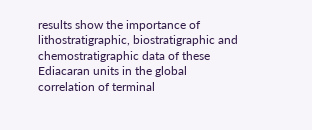results show the importance of lithostratigraphic, biostratigraphic and chemostratigraphic data of these Ediacaran units in the global correlation of terminal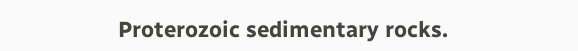Proterozoic sedimentary rocks.